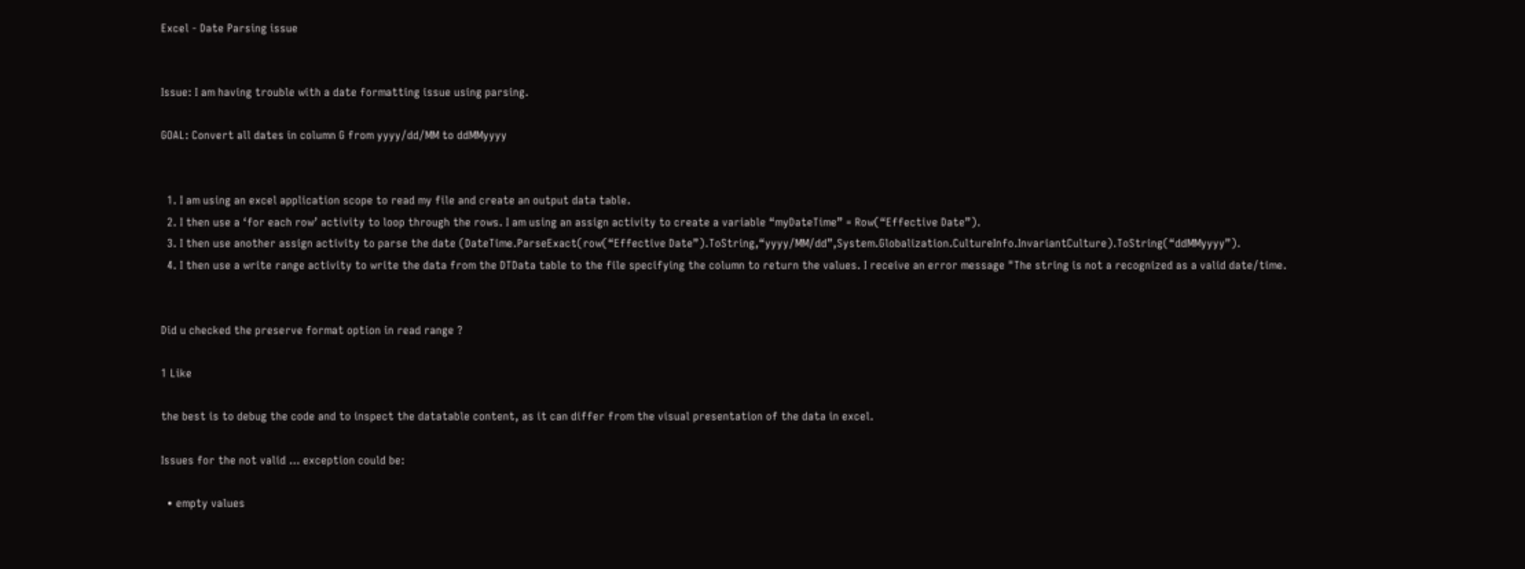Excel - Date Parsing issue


Issue: I am having trouble with a date formatting issue using parsing.

GOAL: Convert all dates in column G from yyyy/dd/MM to ddMMyyyy


  1. I am using an excel application scope to read my file and create an output data table.
  2. I then use a ‘for each row’ activity to loop through the rows. I am using an assign activity to create a variable “myDateTime” = Row(“Effective Date”).
  3. I then use another assign activity to parse the date (DateTime.ParseExact(row(“Effective Date”).ToString,“yyyy/MM/dd”,System.Globalization.CultureInfo.InvariantCulture).ToString(“ddMMyyyy”).
  4. I then use a write range activity to write the data from the DTData table to the file specifying the column to return the values. I receive an error message "The string is not a recognized as a valid date/time.


Did u checked the preserve format option in read range ?

1 Like

the best is to debug the code and to inspect the datatable content, as it can differ from the visual presentation of the data in excel.

Issues for the not valid … exception could be:

  • empty values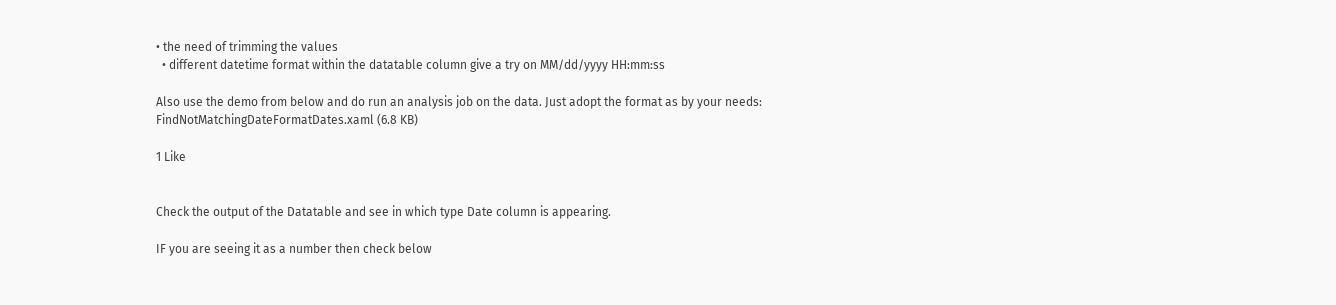• the need of trimming the values
  • different datetime format within the datatable column give a try on MM/dd/yyyy HH:mm:ss

Also use the demo from below and do run an analysis job on the data. Just adopt the format as by your needs:
FindNotMatchingDateFormatDates.xaml (6.8 KB)

1 Like


Check the output of the Datatable and see in which type Date column is appearing.

IF you are seeing it as a number then check below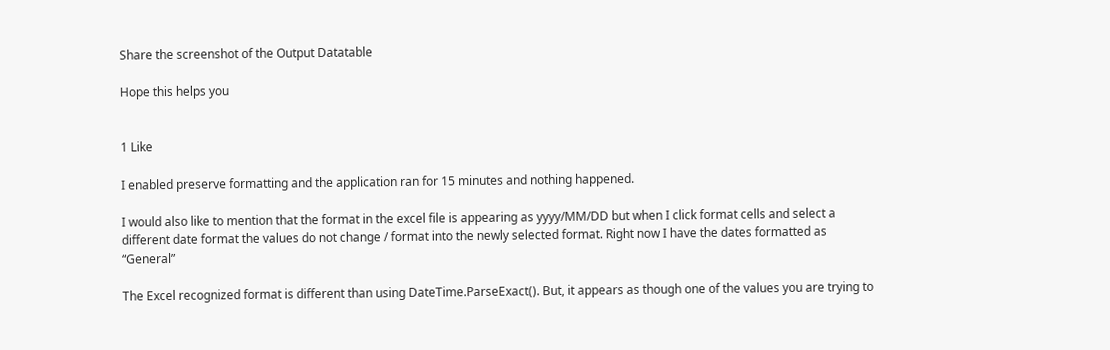Share the screenshot of the Output Datatable

Hope this helps you


1 Like

I enabled preserve formatting and the application ran for 15 minutes and nothing happened.

I would also like to mention that the format in the excel file is appearing as yyyy/MM/DD but when I click format cells and select a different date format the values do not change / format into the newly selected format. Right now I have the dates formatted as “General”

The Excel recognized format is different than using DateTime.ParseExact(). But, it appears as though one of the values you are trying to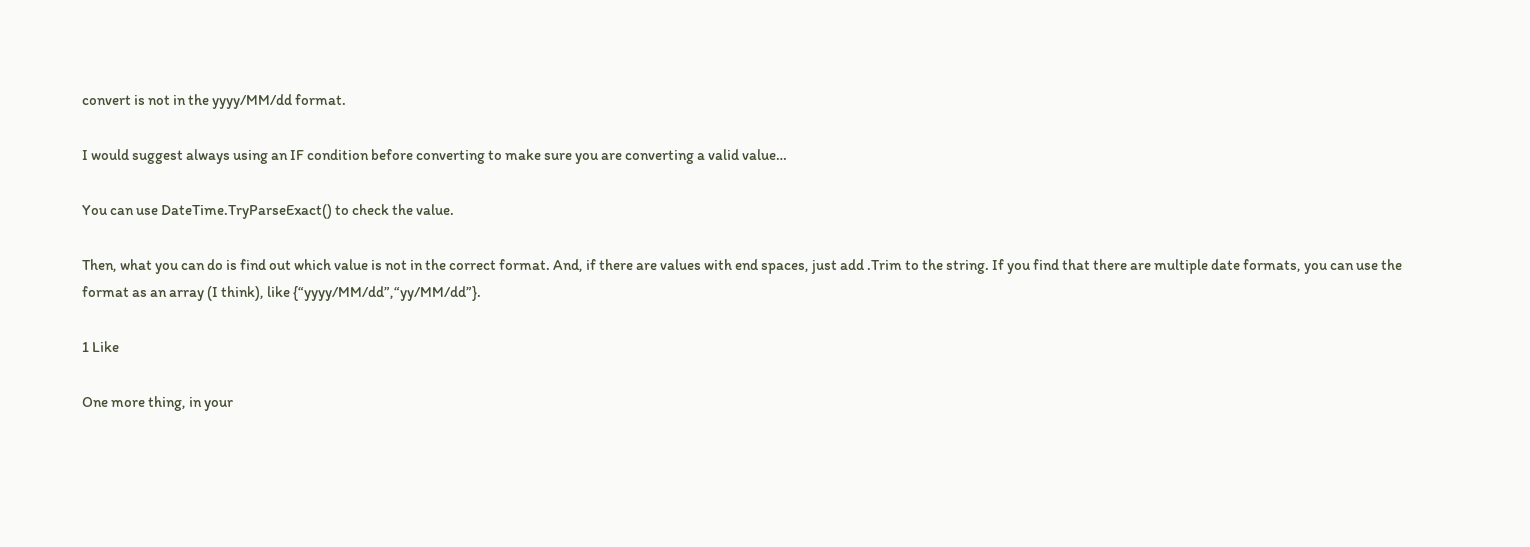convert is not in the yyyy/MM/dd format.

I would suggest always using an IF condition before converting to make sure you are converting a valid value…

You can use DateTime.TryParseExact() to check the value.

Then, what you can do is find out which value is not in the correct format. And, if there are values with end spaces, just add .Trim to the string. If you find that there are multiple date formats, you can use the format as an array (I think), like {“yyyy/MM/dd”,“yy/MM/dd”}.

1 Like

One more thing, in your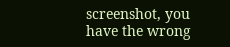screenshot, you have the wrong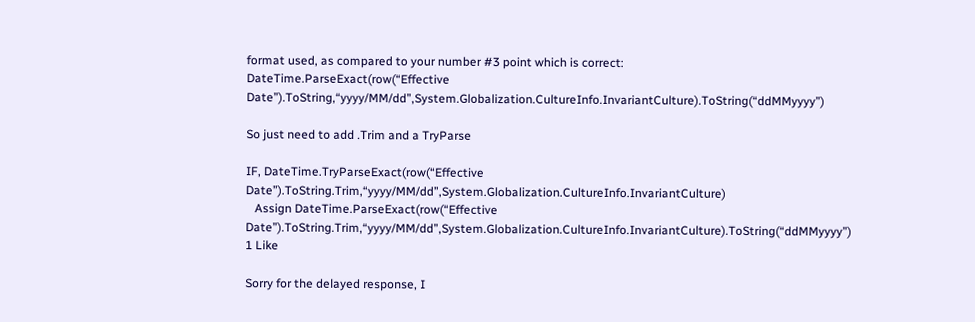format used, as compared to your number #3 point which is correct:
DateTime.ParseExact(row(“Effective Date”).ToString,“yyyy/MM/dd”,System.Globalization.CultureInfo.InvariantCulture).ToString(“ddMMyyyy”)

So just need to add .Trim and a TryParse

IF, DateTime.TryParseExact(row(“Effective Date”).ToString.Trim,“yyyy/MM/dd”,System.Globalization.CultureInfo.InvariantCulture)
   Assign DateTime.ParseExact(row(“Effective Date”).ToString.Trim,“yyyy/MM/dd”,System.Globalization.CultureInfo.InvariantCulture).ToString(“ddMMyyyy”)
1 Like

Sorry for the delayed response, I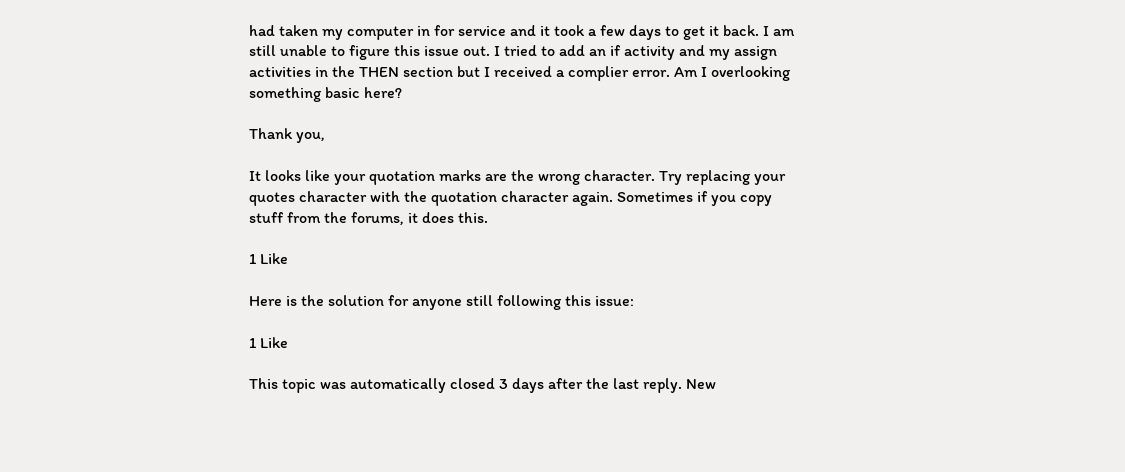had taken my computer in for service and it took a few days to get it back. I am still unable to figure this issue out. I tried to add an if activity and my assign activities in the THEN section but I received a complier error. Am I overlooking something basic here?

Thank you,

It looks like your quotation marks are the wrong character. Try replacing your quotes character with the quotation character again. Sometimes if you copy stuff from the forums, it does this.

1 Like

Here is the solution for anyone still following this issue:

1 Like

This topic was automatically closed 3 days after the last reply. New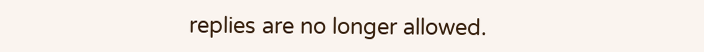replies are no longer allowed.